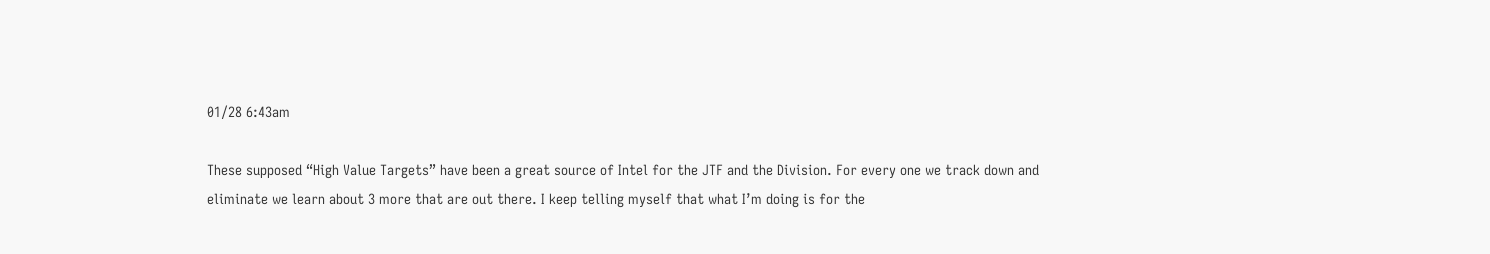01/28 6:43am

These supposed “High Value Targets” have been a great source of Intel for the JTF and the Division. For every one we track down and eliminate we learn about 3 more that are out there. I keep telling myself that what I’m doing is for the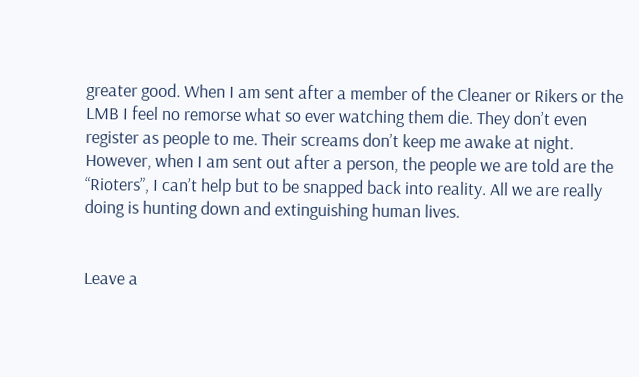greater good. When I am sent after a member of the Cleaner or Rikers or the LMB I feel no remorse what so ever watching them die. They don’t even register as people to me. Their screams don’t keep me awake at night. However, when I am sent out after a person, the people we are told are the “Rioters”, I can’t help but to be snapped back into reality. All we are really doing is hunting down and extinguishing human lives.


Leave a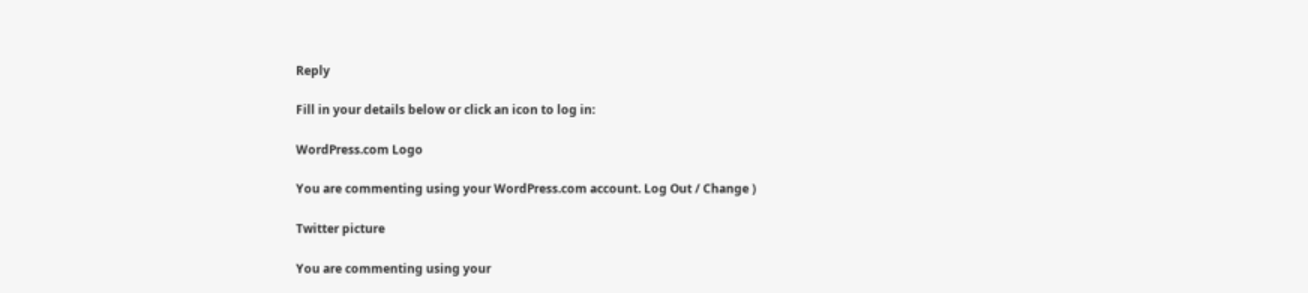Reply

Fill in your details below or click an icon to log in:

WordPress.com Logo

You are commenting using your WordPress.com account. Log Out / Change )

Twitter picture

You are commenting using your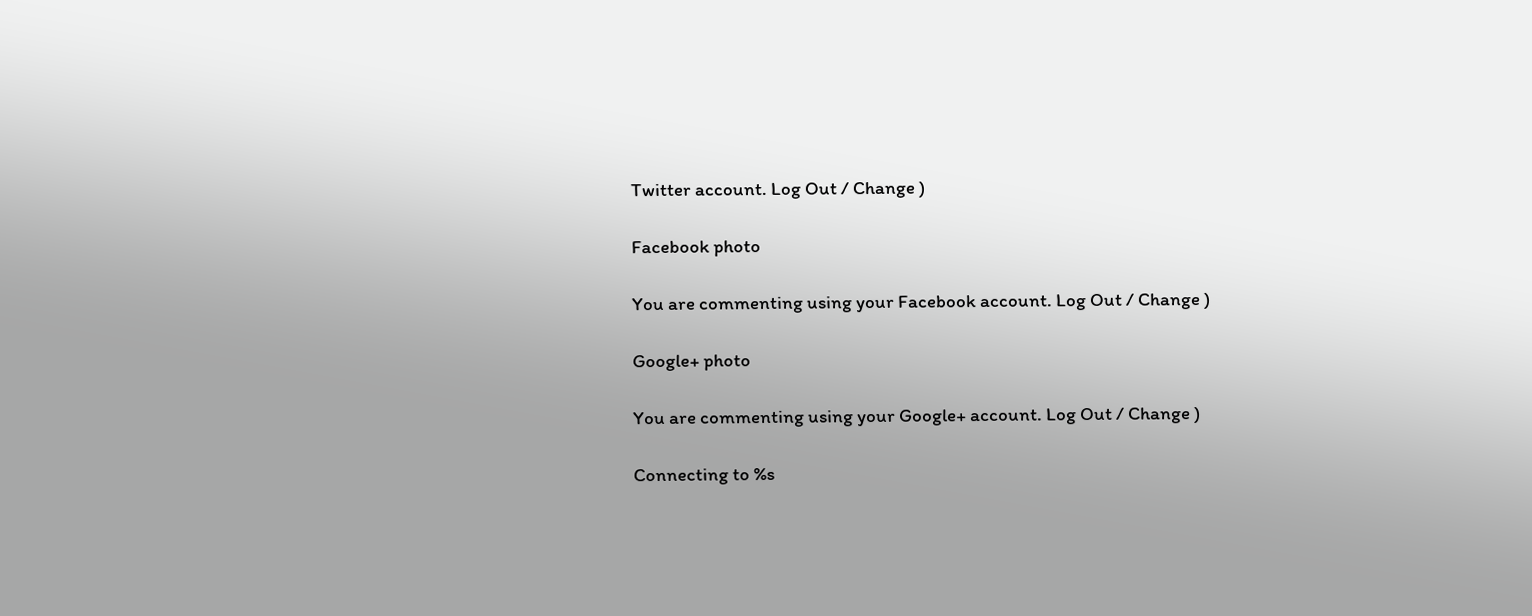Twitter account. Log Out / Change )

Facebook photo

You are commenting using your Facebook account. Log Out / Change )

Google+ photo

You are commenting using your Google+ account. Log Out / Change )

Connecting to %s